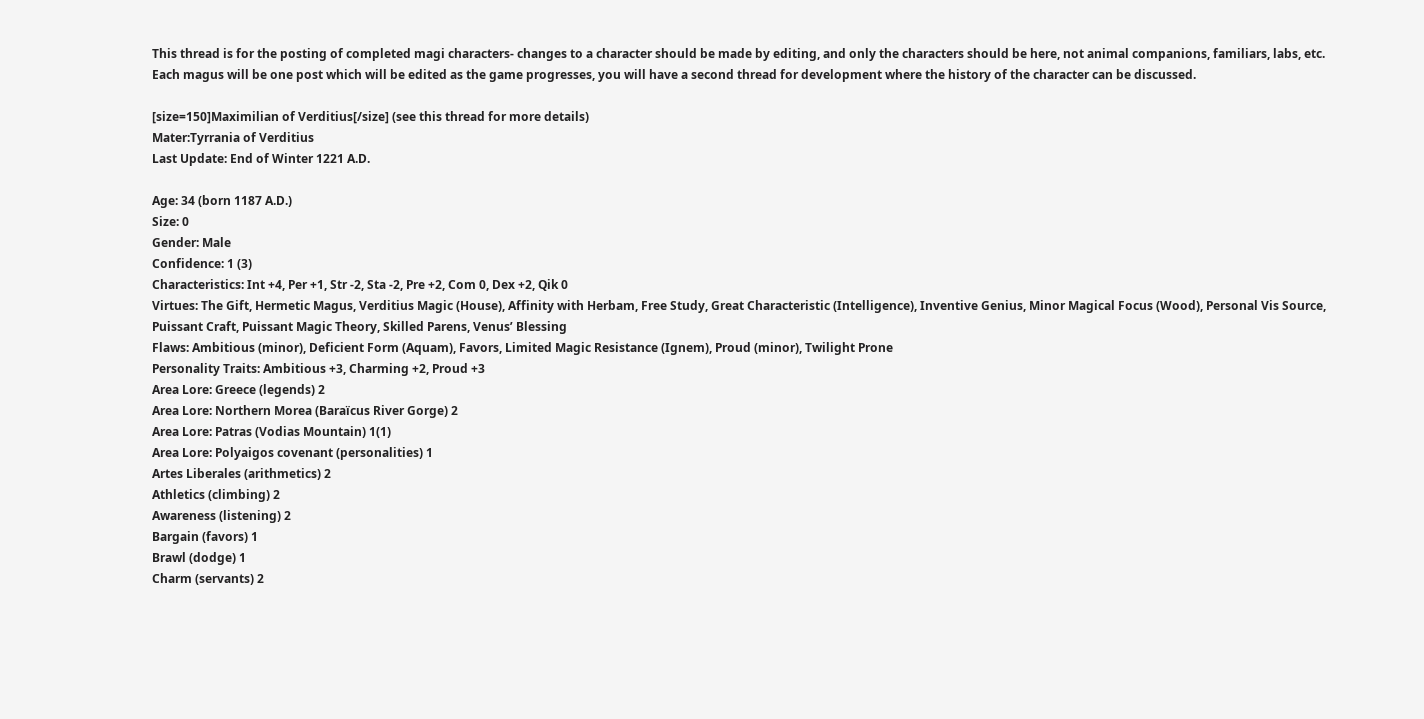This thread is for the posting of completed magi characters- changes to a character should be made by editing, and only the characters should be here, not animal companions, familiars, labs, etc. Each magus will be one post which will be edited as the game progresses, you will have a second thread for development where the history of the character can be discussed.

[size=150]Maximilian of Verditius[/size] (see this thread for more details)
Mater:Tyrrania of Verditius
Last Update: End of Winter 1221 A.D.

Age: 34 (born 1187 A.D.)
Size: 0
Gender: Male
Confidence: 1 (3)
Characteristics: Int +4, Per +1, Str -2, Sta -2, Pre +2, Com 0, Dex +2, Qik 0
Virtues: The Gift, Hermetic Magus, Verditius Magic (House), Affinity with Herbam, Free Study, Great Characteristic (Intelligence), Inventive Genius, Minor Magical Focus (Wood), Personal Vis Source, Puissant Craft, Puissant Magic Theory, Skilled Parens, Venus’ Blessing
Flaws: Ambitious (minor), Deficient Form (Aquam), Favors, Limited Magic Resistance (Ignem), Proud (minor), Twilight Prone
Personality Traits: Ambitious +3, Charming +2, Proud +3
Area Lore: Greece (legends) 2
Area Lore: Northern Morea (Baraïcus River Gorge) 2
Area Lore: Patras (Vodias Mountain) 1(1)
Area Lore: Polyaigos covenant (personalities) 1
Artes Liberales (arithmetics) 2
Athletics (climbing) 2
Awareness (listening) 2
Bargain (favors) 1
Brawl (dodge) 1
Charm (servants) 2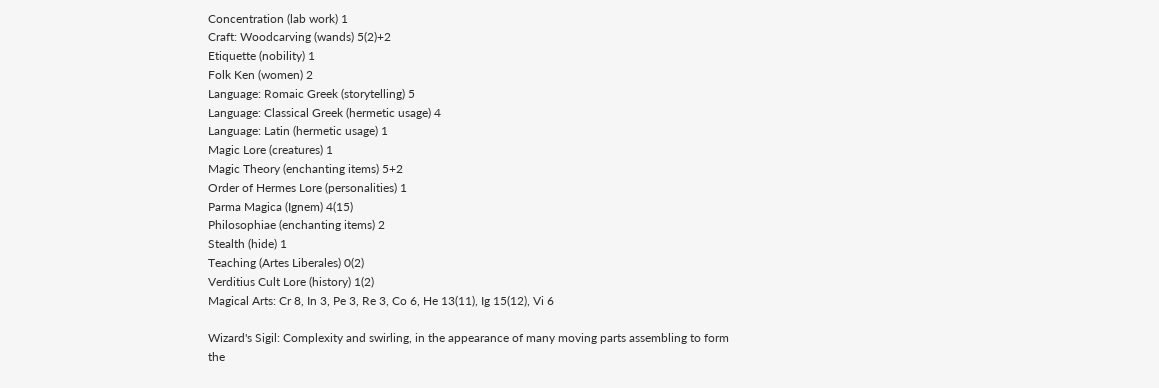Concentration (lab work) 1
Craft: Woodcarving (wands) 5(2)+2
Etiquette (nobility) 1
Folk Ken (women) 2
Language: Romaic Greek (storytelling) 5
Language: Classical Greek (hermetic usage) 4
Language: Latin (hermetic usage) 1
Magic Lore (creatures) 1
Magic Theory (enchanting items) 5+2
Order of Hermes Lore (personalities) 1
Parma Magica (Ignem) 4(15)
Philosophiae (enchanting items) 2
Stealth (hide) 1
Teaching (Artes Liberales) 0(2)
Verditius Cult Lore (history) 1(2)
Magical Arts: Cr 8, In 3, Pe 3, Re 3, Co 6, He 13(11), Ig 15(12), Vi 6

Wizard's Sigil: Complexity and swirling, in the appearance of many moving parts assembling to form the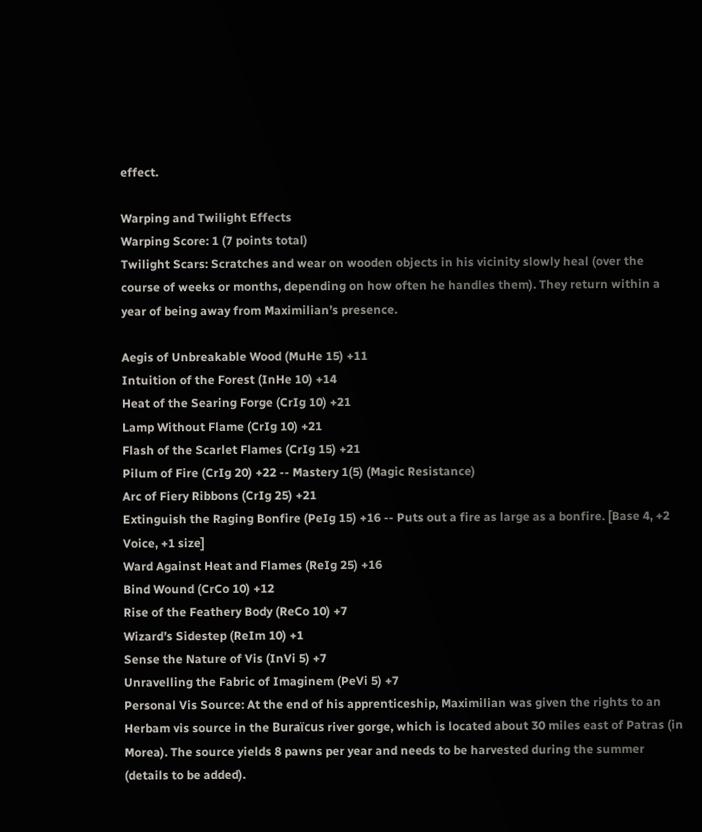effect.

Warping and Twilight Effects
Warping Score: 1 (7 points total)
Twilight Scars: Scratches and wear on wooden objects in his vicinity slowly heal (over the course of weeks or months, depending on how often he handles them). They return within a year of being away from Maximilian’s presence.

Aegis of Unbreakable Wood (MuHe 15) +11
Intuition of the Forest (InHe 10) +14
Heat of the Searing Forge (CrIg 10) +21
Lamp Without Flame (CrIg 10) +21
Flash of the Scarlet Flames (CrIg 15) +21
Pilum of Fire (CrIg 20) +22 -- Mastery 1(5) (Magic Resistance)
Arc of Fiery Ribbons (CrIg 25) +21
Extinguish the Raging Bonfire (PeIg 15) +16 -- Puts out a fire as large as a bonfire. [Base 4, +2 Voice, +1 size]
Ward Against Heat and Flames (ReIg 25) +16
Bind Wound (CrCo 10) +12
Rise of the Feathery Body (ReCo 10) +7
Wizard’s Sidestep (ReIm 10) +1
Sense the Nature of Vis (InVi 5) +7
Unravelling the Fabric of Imaginem (PeVi 5) +7
Personal Vis Source: At the end of his apprenticeship, Maximilian was given the rights to an Herbam vis source in the Buraïcus river gorge, which is located about 30 miles east of Patras (in Morea). The source yields 8 pawns per year and needs to be harvested during the summer (details to be added).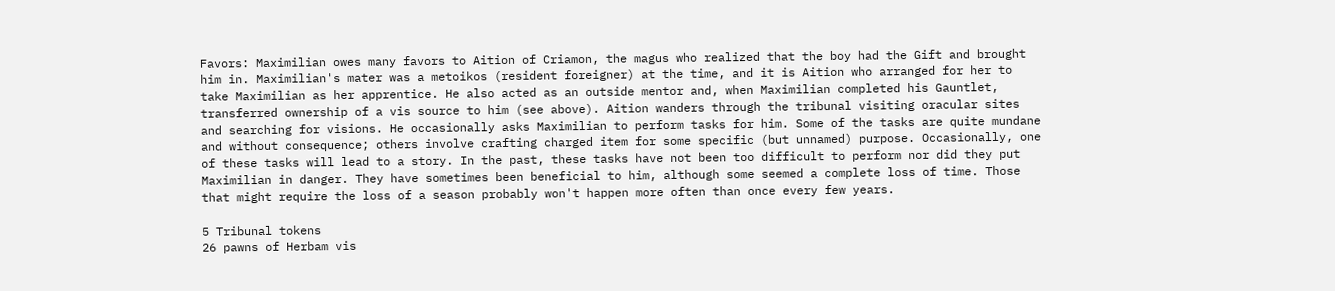Favors: Maximilian owes many favors to Aition of Criamon, the magus who realized that the boy had the Gift and brought him in. Maximilian's mater was a metoikos (resident foreigner) at the time, and it is Aition who arranged for her to take Maximilian as her apprentice. He also acted as an outside mentor and, when Maximilian completed his Gauntlet, transferred ownership of a vis source to him (see above). Aition wanders through the tribunal visiting oracular sites and searching for visions. He occasionally asks Maximilian to perform tasks for him. Some of the tasks are quite mundane and without consequence; others involve crafting charged item for some specific (but unnamed) purpose. Occasionally, one of these tasks will lead to a story. In the past, these tasks have not been too difficult to perform nor did they put Maximilian in danger. They have sometimes been beneficial to him, although some seemed a complete loss of time. Those that might require the loss of a season probably won't happen more often than once every few years.

5 Tribunal tokens
26 pawns of Herbam vis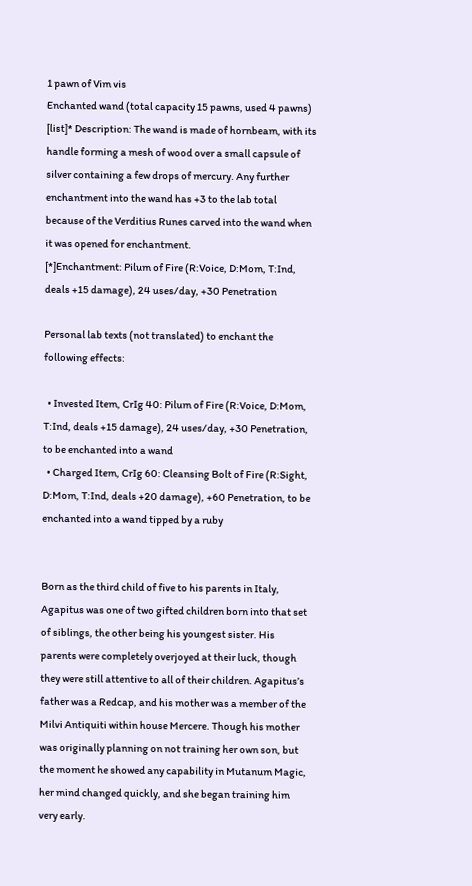1 pawn of Vim vis
Enchanted wand (total capacity 15 pawns, used 4 pawns)
[list]* Description: The wand is made of hornbeam, with its handle forming a mesh of wood over a small capsule of silver containing a few drops of mercury. Any further enchantment into the wand has +3 to the lab total because of the Verditius Runes carved into the wand when it was opened for enchantment.
[*]Enchantment: Pilum of Fire (R:Voice, D:Mom, T:Ind, deals +15 damage), 24 uses/day, +30 Penetration

Personal lab texts (not translated) to enchant the following effects:

  • Invested Item, CrIg 40: Pilum of Fire (R:Voice, D:Mom, T:Ind, deals +15 damage), 24 uses/day, +30 Penetration, to be enchanted into a wand
  • Charged Item, CrIg 60: Cleansing Bolt of Fire (R:Sight, D:Mom, T:Ind, deals +20 damage), +60 Penetration, to be enchanted into a wand tipped by a ruby


Born as the third child of five to his parents in Italy, Agapitus was one of two gifted children born into that set of siblings, the other being his youngest sister. His parents were completely overjoyed at their luck, though they were still attentive to all of their children. Agapitus’s father was a Redcap, and his mother was a member of the Milvi Antiquiti within house Mercere. Though his mother was originally planning on not training her own son, but the moment he showed any capability in Mutanum Magic, her mind changed quickly, and she began training him very early.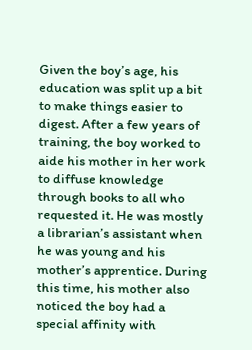Given the boy’s age, his education was split up a bit to make things easier to digest. After a few years of training, the boy worked to aide his mother in her work to diffuse knowledge through books to all who requested it. He was mostly a librarian’s assistant when he was young and his mother’s apprentice. During this time, his mother also noticed the boy had a special affinity with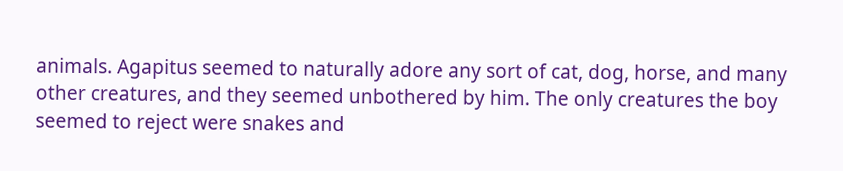animals. Agapitus seemed to naturally adore any sort of cat, dog, horse, and many other creatures, and they seemed unbothered by him. The only creatures the boy seemed to reject were snakes and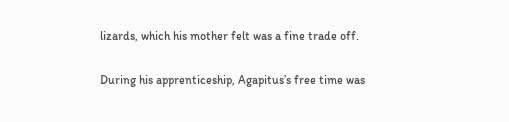lizards, which his mother felt was a fine trade off.

During his apprenticeship, Agapitus’s free time was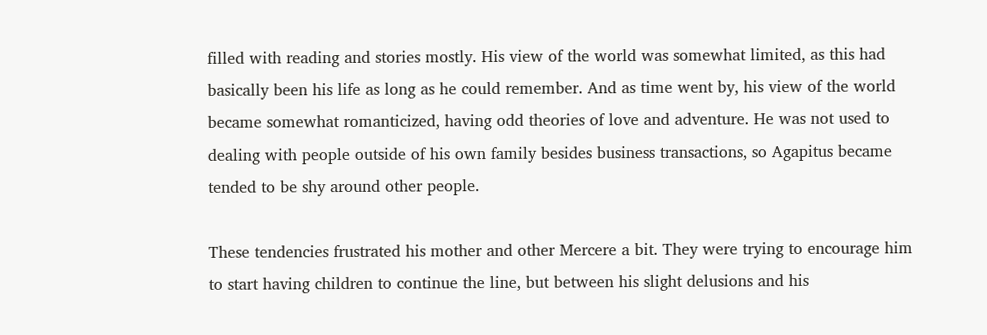filled with reading and stories mostly. His view of the world was somewhat limited, as this had basically been his life as long as he could remember. And as time went by, his view of the world became somewhat romanticized, having odd theories of love and adventure. He was not used to dealing with people outside of his own family besides business transactions, so Agapitus became tended to be shy around other people.

These tendencies frustrated his mother and other Mercere a bit. They were trying to encourage him to start having children to continue the line, but between his slight delusions and his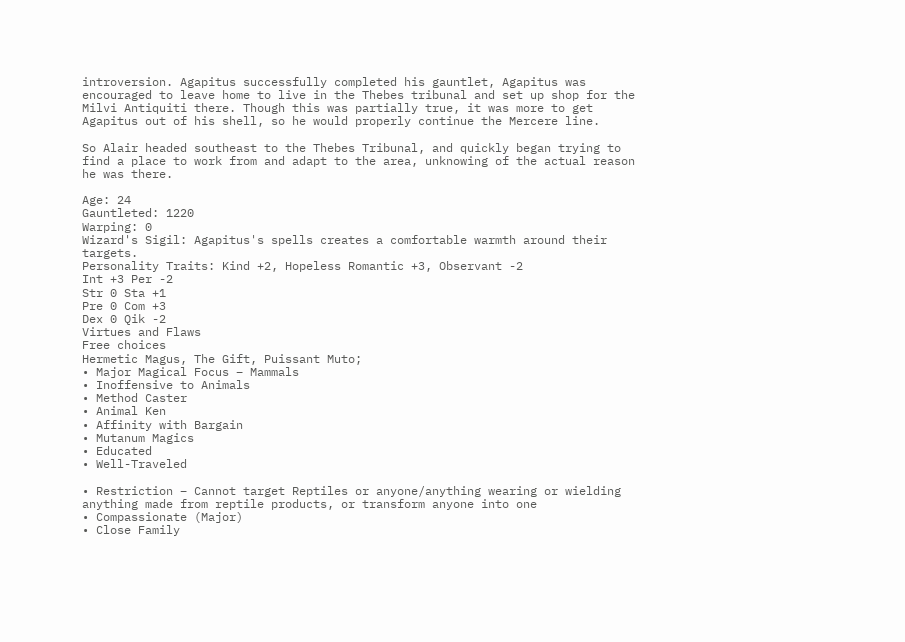introversion. Agapitus successfully completed his gauntlet, Agapitus was encouraged to leave home to live in the Thebes tribunal and set up shop for the Milvi Antiquiti there. Though this was partially true, it was more to get Agapitus out of his shell, so he would properly continue the Mercere line.

So Alair headed southeast to the Thebes Tribunal, and quickly began trying to find a place to work from and adapt to the area, unknowing of the actual reason he was there.

Age: 24
Gauntleted: 1220
Warping: 0
Wizard's Sigil: Agapitus's spells creates a comfortable warmth around their targets.
Personality Traits: Kind +2, Hopeless Romantic +3, Observant -2
Int +3 Per -2
Str 0 Sta +1
Pre 0 Com +3
Dex 0 Qik -2
Virtues and Flaws
Free choices
Hermetic Magus, The Gift, Puissant Muto;
• Major Magical Focus – Mammals
• Inoffensive to Animals
• Method Caster
• Animal Ken
• Affinity with Bargain
• Mutanum Magics
• Educated
• Well-Traveled

• Restriction – Cannot target Reptiles or anyone/anything wearing or wielding anything made from reptile products, or transform anyone into one
• Compassionate (Major)
• Close Family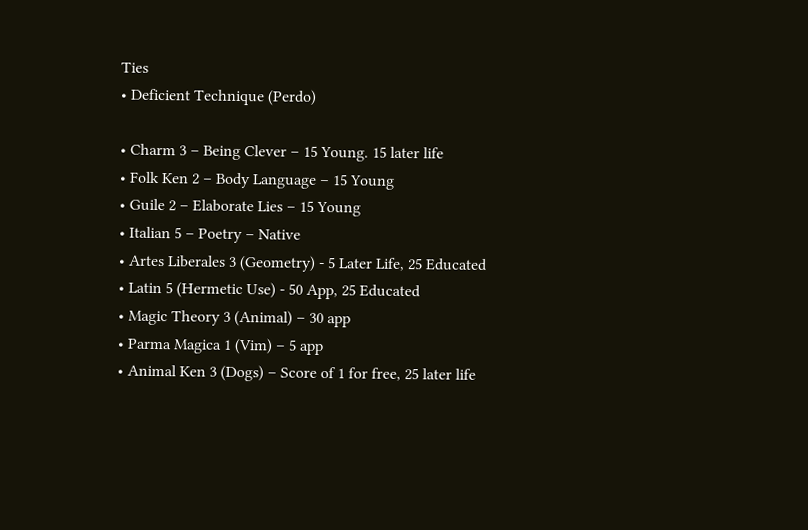Ties
• Deficient Technique (Perdo)

• Charm 3 – Being Clever – 15 Young. 15 later life
• Folk Ken 2 – Body Language – 15 Young
• Guile 2 – Elaborate Lies – 15 Young
• Italian 5 – Poetry – Native
• Artes Liberales 3 (Geometry) - 5 Later Life, 25 Educated
• Latin 5 (Hermetic Use) - 50 App, 25 Educated
• Magic Theory 3 (Animal) – 30 app
• Parma Magica 1 (Vim) – 5 app
• Animal Ken 3 (Dogs) – Score of 1 for free, 25 later life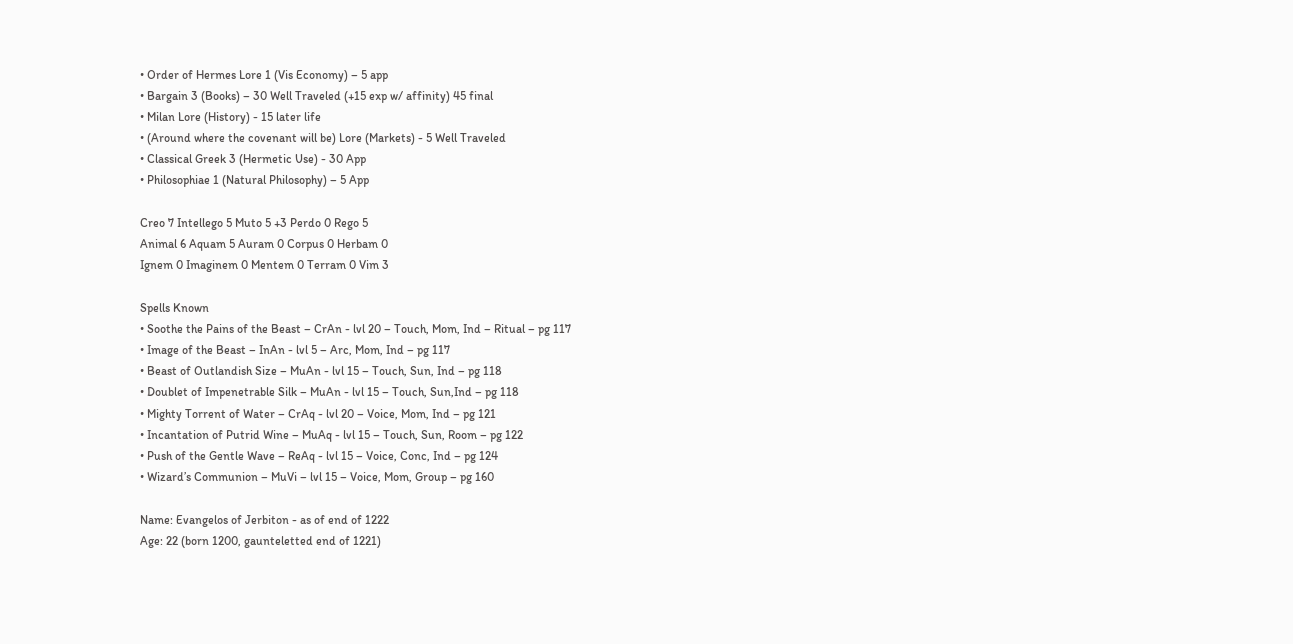• Order of Hermes Lore 1 (Vis Economy) – 5 app
• Bargain 3 (Books) – 30 Well Traveled (+15 exp w/ affinity) 45 final
• Milan Lore (History) - 15 later life
• (Around where the covenant will be) Lore (Markets) - 5 Well Traveled
• Classical Greek 3 (Hermetic Use) - 30 App
• Philosophiae 1 (Natural Philosophy) – 5 App

Creo 7 Intellego 5 Muto 5 +3 Perdo 0 Rego 5
Animal 6 Aquam 5 Auram 0 Corpus 0 Herbam 0
Ignem 0 Imaginem 0 Mentem 0 Terram 0 Vim 3

Spells Known
• Soothe the Pains of the Beast – CrAn - lvl 20 – Touch, Mom, Ind – Ritual – pg 117
• Image of the Beast – InAn - lvl 5 – Arc, Mom, Ind – pg 117
• Beast of Outlandish Size – MuAn - lvl 15 – Touch, Sun, Ind – pg 118
• Doublet of Impenetrable Silk – MuAn - lvl 15 – Touch, Sun,Ind – pg 118
• Mighty Torrent of Water – CrAq - lvl 20 – Voice, Mom, Ind – pg 121
• Incantation of Putrid Wine – MuAq - lvl 15 – Touch, Sun, Room – pg 122
• Push of the Gentle Wave – ReAq - lvl 15 – Voice, Conc, Ind – pg 124
• Wizard’s Communion – MuVi – lvl 15 – Voice, Mom, Group – pg 160

Name: Evangelos of Jerbiton - as of end of 1222
Age: 22 (born 1200, gaunteletted end of 1221)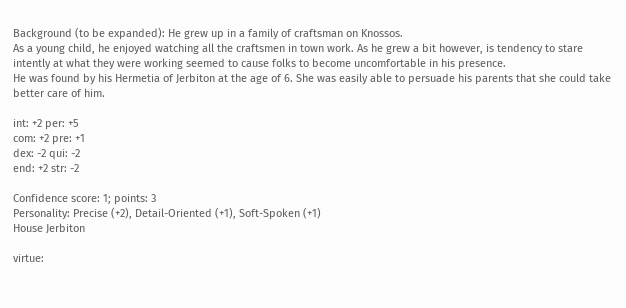Background (to be expanded): He grew up in a family of craftsman on Knossos.
As a young child, he enjoyed watching all the craftsmen in town work. As he grew a bit however, is tendency to stare intently at what they were working seemed to cause folks to become uncomfortable in his presence.
He was found by his Hermetia of Jerbiton at the age of 6. She was easily able to persuade his parents that she could take better care of him.

int: +2 per: +5
com: +2 pre: +1
dex: -2 qui: -2
end: +2 str: -2

Confidence score: 1; points: 3
Personality: Precise (+2), Detail-Oriented (+1), Soft-Spoken (+1)
House Jerbiton

virtue: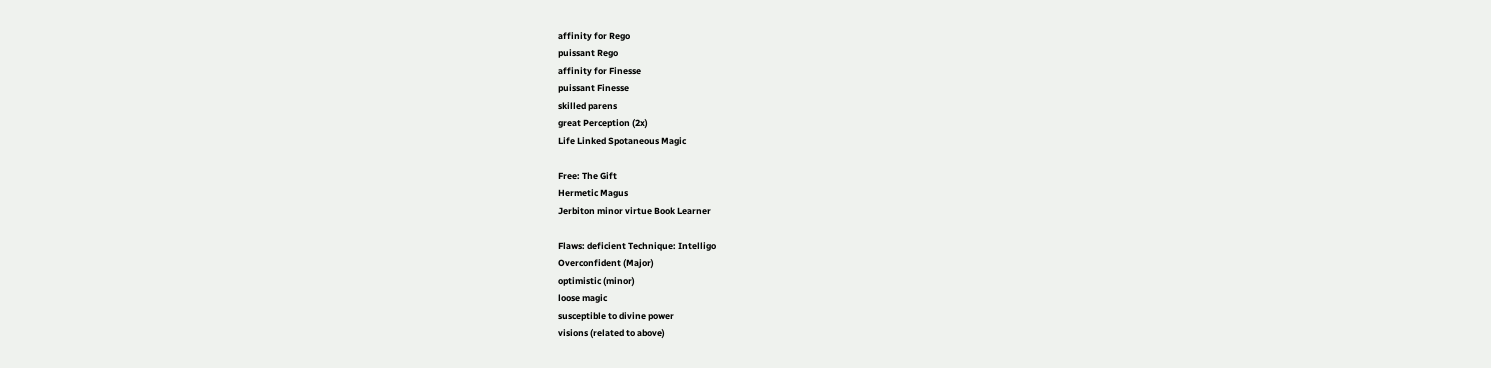affinity for Rego
puissant Rego
affinity for Finesse
puissant Finesse
skilled parens
great Perception (2x)
Life Linked Spotaneous Magic

Free: The Gift
Hermetic Magus
Jerbiton minor virtue Book Learner

Flaws: deficient Technique: Intelligo
Overconfident (Major)
optimistic (minor)
loose magic
susceptible to divine power
visions (related to above)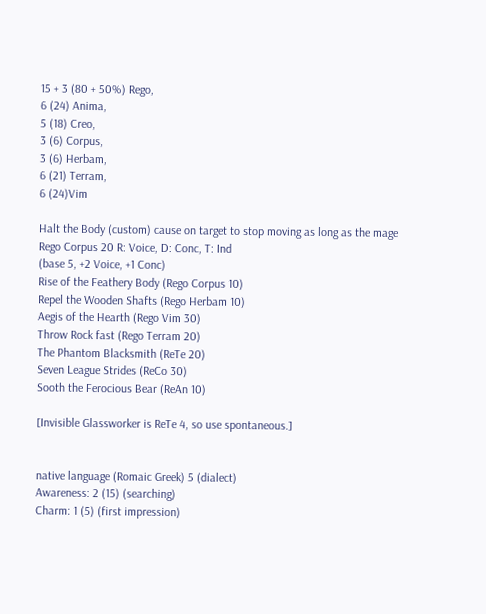15 + 3 (80 + 50%) Rego,
6 (24) Anima,
5 (18) Creo,
3 (6) Corpus,
3 (6) Herbam,
6 (21) Terram,
6 (24)Vim

Halt the Body (custom) cause on target to stop moving as long as the mage
Rego Corpus 20 R: Voice, D: Conc, T: Ind
(base 5, +2 Voice, +1 Conc)
Rise of the Feathery Body (Rego Corpus 10)
Repel the Wooden Shafts (Rego Herbam 10)
Aegis of the Hearth (Rego Vim 30)
Throw Rock fast (Rego Terram 20)
The Phantom Blacksmith (ReTe 20)
Seven League Strides (ReCo 30)
Sooth the Ferocious Bear (ReAn 10)

[Invisible Glassworker is ReTe 4, so use spontaneous.]


native language (Romaic Greek) 5 (dialect)
Awareness: 2 (15) (searching)
Charm: 1 (5) (first impression)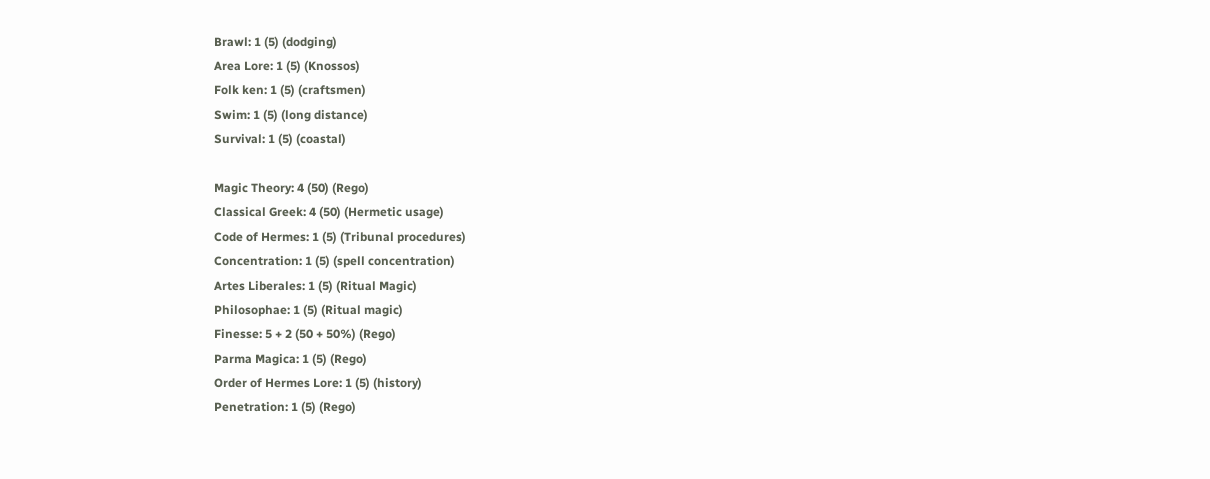Brawl: 1 (5) (dodging)
Area Lore: 1 (5) (Knossos)
Folk ken: 1 (5) (craftsmen)
Swim: 1 (5) (long distance)
Survival: 1 (5) (coastal)

Magic Theory: 4 (50) (Rego)
Classical Greek: 4 (50) (Hermetic usage)
Code of Hermes: 1 (5) (Tribunal procedures)
Concentration: 1 (5) (spell concentration)
Artes Liberales: 1 (5) (Ritual Magic)
Philosophae: 1 (5) (Ritual magic)
Finesse: 5 + 2 (50 + 50%) (Rego)
Parma Magica: 1 (5) (Rego)
Order of Hermes Lore: 1 (5) (history)
Penetration: 1 (5) (Rego)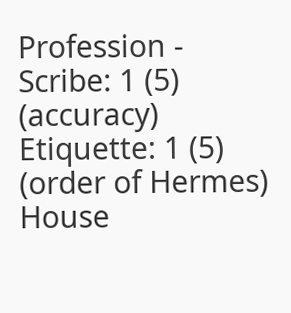Profession - Scribe: 1 (5) (accuracy)
Etiquette: 1 (5) (order of Hermes)
House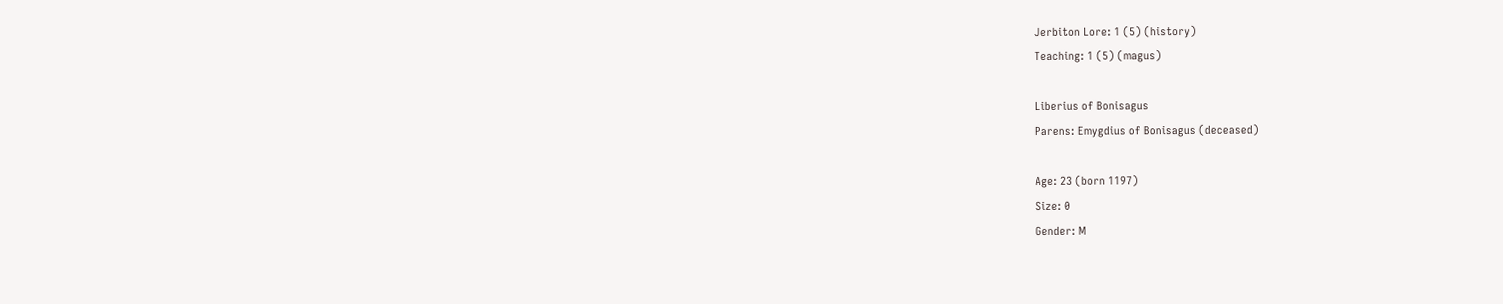Jerbiton Lore: 1 (5) (history)
Teaching: 1 (5) (magus)

Liberius of Bonisagus
Parens: Emygdius of Bonisagus (deceased)

Age: 23 (born 1197)
Size: 0
Gender: M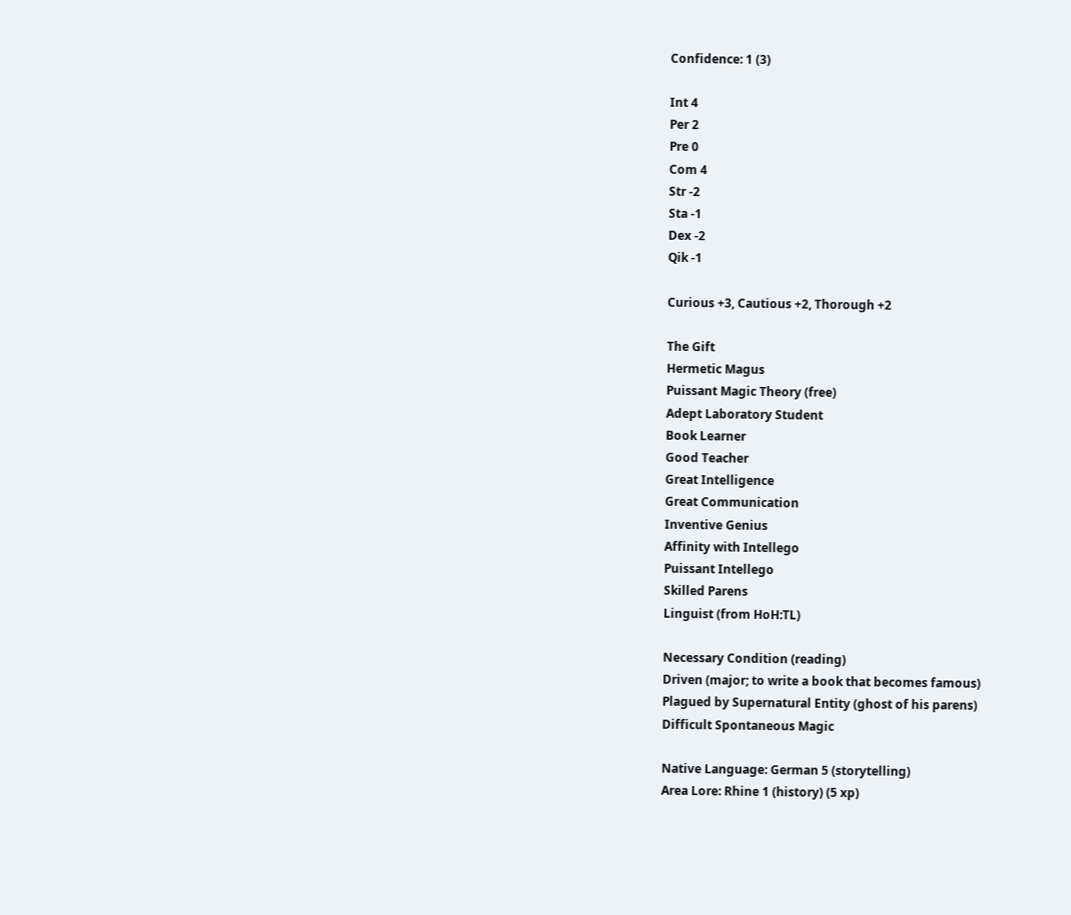Confidence: 1 (3)

Int 4
Per 2
Pre 0
Com 4
Str -2
Sta -1
Dex -2
Qik -1

Curious +3, Cautious +2, Thorough +2

The Gift
Hermetic Magus
Puissant Magic Theory (free)
Adept Laboratory Student
Book Learner
Good Teacher
Great Intelligence
Great Communication
Inventive Genius
Affinity with Intellego
Puissant Intellego
Skilled Parens
Linguist (from HoH:TL)

Necessary Condition (reading)
Driven (major; to write a book that becomes famous)
Plagued by Supernatural Entity (ghost of his parens)
Difficult Spontaneous Magic

Native Language: German 5 (storytelling)
Area Lore: Rhine 1 (history) (5 xp)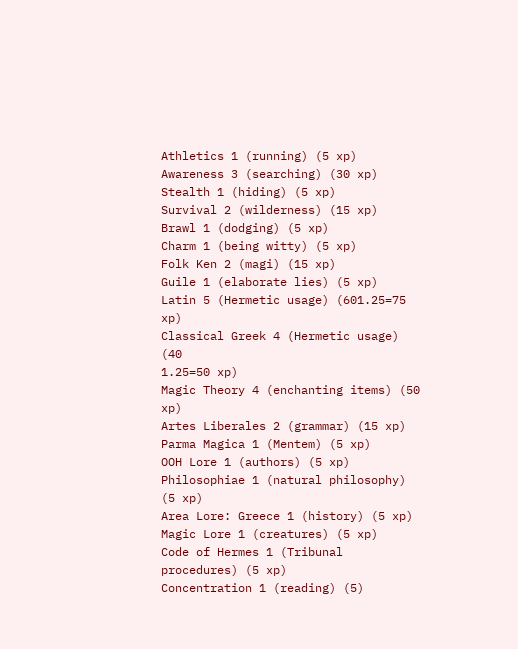Athletics 1 (running) (5 xp)
Awareness 3 (searching) (30 xp)
Stealth 1 (hiding) (5 xp)
Survival 2 (wilderness) (15 xp)
Brawl 1 (dodging) (5 xp)
Charm 1 (being witty) (5 xp)
Folk Ken 2 (magi) (15 xp)
Guile 1 (elaborate lies) (5 xp)
Latin 5 (Hermetic usage) (601.25=75 xp)
Classical Greek 4 (Hermetic usage) (40
1.25=50 xp)
Magic Theory 4 (enchanting items) (50 xp)
Artes Liberales 2 (grammar) (15 xp)
Parma Magica 1 (Mentem) (5 xp)
OOH Lore 1 (authors) (5 xp)
Philosophiae 1 (natural philosophy) (5 xp)
Area Lore: Greece 1 (history) (5 xp)
Magic Lore 1 (creatures) (5 xp)
Code of Hermes 1 (Tribunal procedures) (5 xp)
Concentration 1 (reading) (5)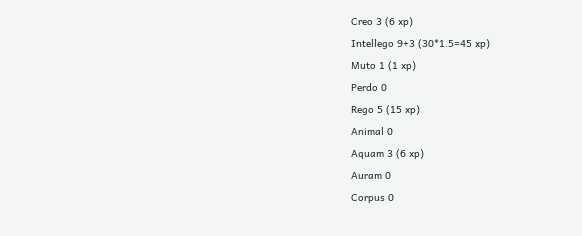Creo 3 (6 xp)
Intellego 9+3 (30*1.5=45 xp)
Muto 1 (1 xp)
Perdo 0
Rego 5 (15 xp)
Animal 0
Aquam 3 (6 xp)
Auram 0
Corpus 0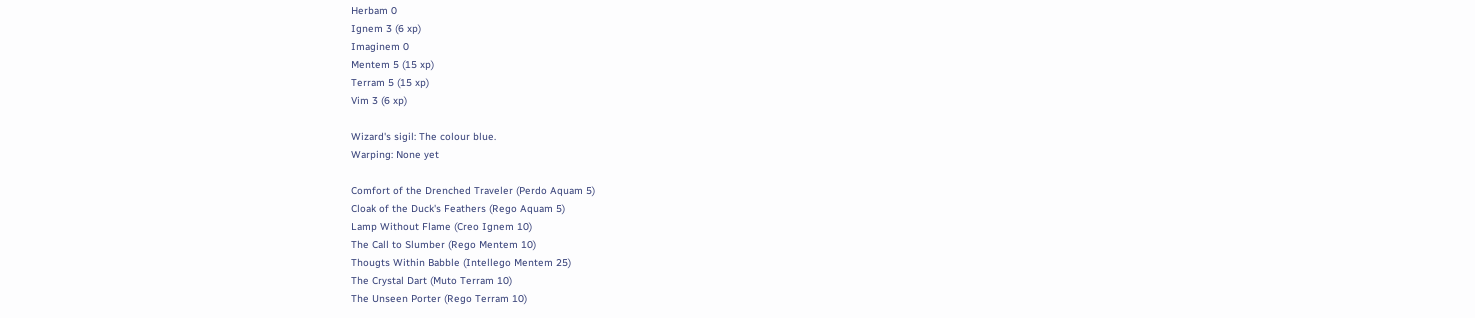Herbam 0
Ignem 3 (6 xp)
Imaginem 0
Mentem 5 (15 xp)
Terram 5 (15 xp)
Vim 3 (6 xp)

Wizard's sigil: The colour blue.
Warping: None yet

Comfort of the Drenched Traveler (Perdo Aquam 5)
Cloak of the Duck's Feathers (Rego Aquam 5)
Lamp Without Flame (Creo Ignem 10)
The Call to Slumber (Rego Mentem 10)
Thougts Within Babble (Intellego Mentem 25)
The Crystal Dart (Muto Terram 10)
The Unseen Porter (Rego Terram 10)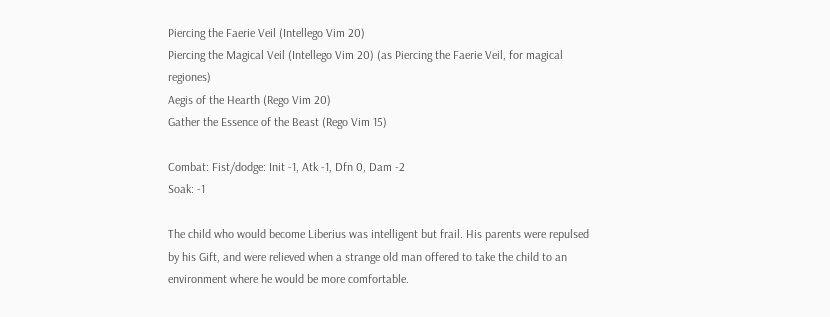Piercing the Faerie Veil (Intellego Vim 20)
Piercing the Magical Veil (Intellego Vim 20) (as Piercing the Faerie Veil, for magical regiones)
Aegis of the Hearth (Rego Vim 20)
Gather the Essence of the Beast (Rego Vim 15)

Combat: Fist/dodge: Init -1, Atk -1, Dfn 0, Dam -2
Soak: -1

The child who would become Liberius was intelligent but frail. His parents were repulsed by his Gift, and were relieved when a strange old man offered to take the child to an environment where he would be more comfortable.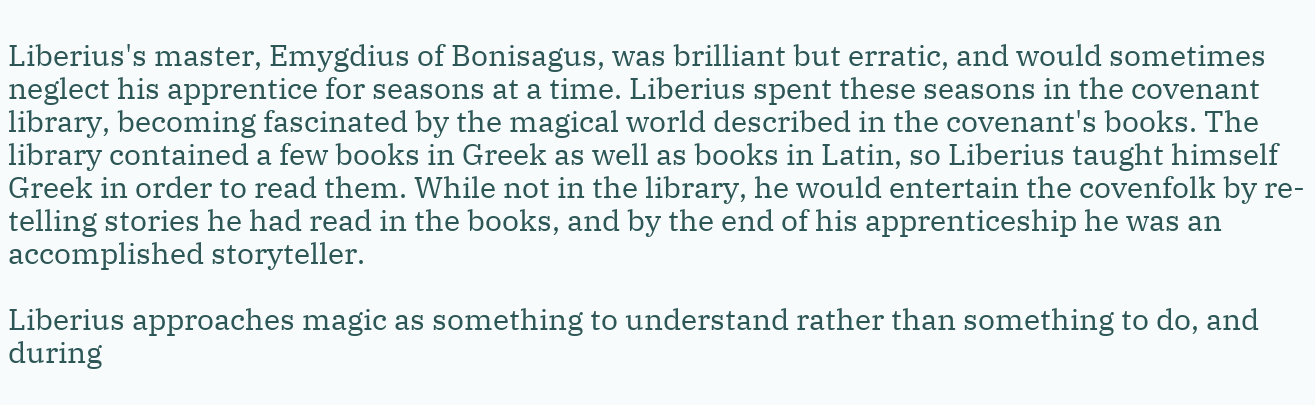Liberius's master, Emygdius of Bonisagus, was brilliant but erratic, and would sometimes neglect his apprentice for seasons at a time. Liberius spent these seasons in the covenant library, becoming fascinated by the magical world described in the covenant's books. The library contained a few books in Greek as well as books in Latin, so Liberius taught himself Greek in order to read them. While not in the library, he would entertain the covenfolk by re-telling stories he had read in the books, and by the end of his apprenticeship he was an accomplished storyteller.

Liberius approaches magic as something to understand rather than something to do, and during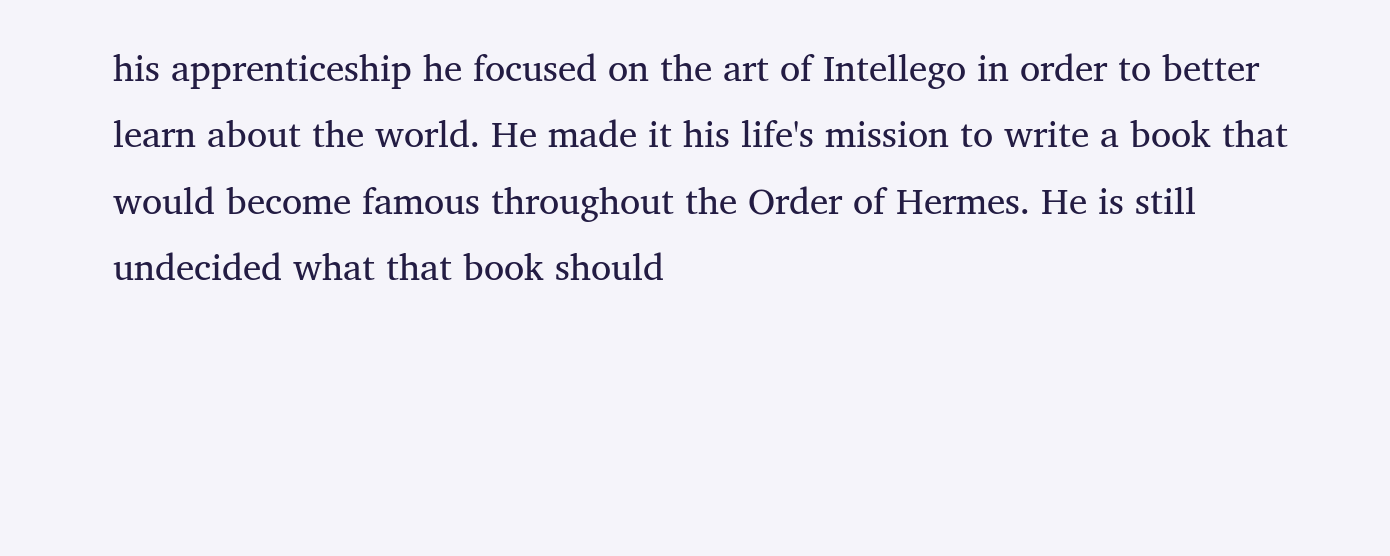his apprenticeship he focused on the art of Intellego in order to better learn about the world. He made it his life's mission to write a book that would become famous throughout the Order of Hermes. He is still undecided what that book should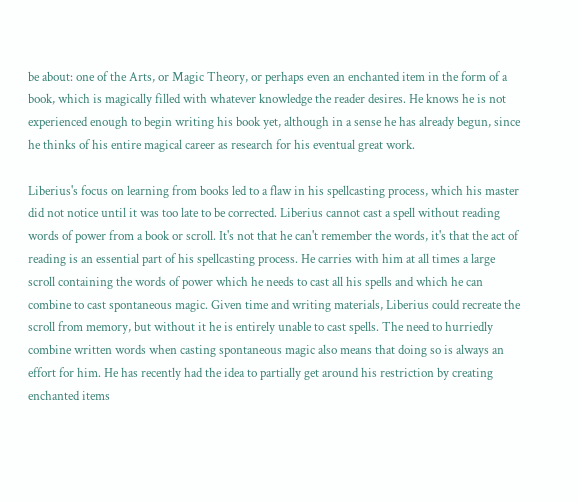be about: one of the Arts, or Magic Theory, or perhaps even an enchanted item in the form of a book, which is magically filled with whatever knowledge the reader desires. He knows he is not experienced enough to begin writing his book yet, although in a sense he has already begun, since he thinks of his entire magical career as research for his eventual great work.

Liberius's focus on learning from books led to a flaw in his spellcasting process, which his master did not notice until it was too late to be corrected. Liberius cannot cast a spell without reading words of power from a book or scroll. It's not that he can't remember the words, it's that the act of reading is an essential part of his spellcasting process. He carries with him at all times a large scroll containing the words of power which he needs to cast all his spells and which he can combine to cast spontaneous magic. Given time and writing materials, Liberius could recreate the scroll from memory, but without it he is entirely unable to cast spells. The need to hurriedly combine written words when casting spontaneous magic also means that doing so is always an effort for him. He has recently had the idea to partially get around his restriction by creating enchanted items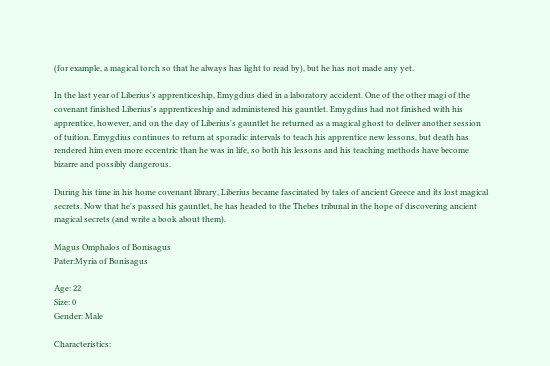(for example, a magical torch so that he always has light to read by), but he has not made any yet.

In the last year of Liberius's apprenticeship, Emygdius died in a laboratory accident. One of the other magi of the covenant finished Liberius's apprenticeship and administered his gauntlet. Emygdius had not finished with his apprentice, however, and on the day of Liberius's gauntlet he returned as a magical ghost to deliver another session of tuition. Emygdius continues to return at sporadic intervals to teach his apprentice new lessons, but death has rendered him even more eccentric than he was in life, so both his lessons and his teaching methods have become bizarre and possibly dangerous.

During his time in his home covenant library, Liberius became fascinated by tales of ancient Greece and its lost magical secrets. Now that he's passed his gauntlet, he has headed to the Thebes tribunal in the hope of discovering ancient magical secrets (and write a book about them).

Magus Omphalos of Bonisagus
Pater:Myria of Bonisagus

Age: 22
Size: 0
Gender: Male

Characteristics: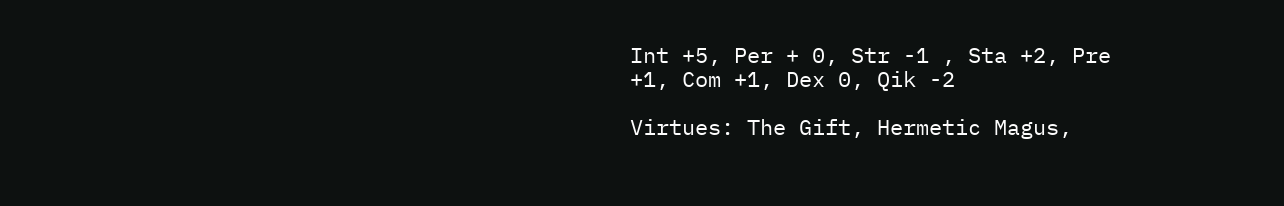Int +5, Per + 0, Str -1 , Sta +2, Pre +1, Com +1, Dex 0, Qik -2

Virtues: The Gift, Hermetic Magus,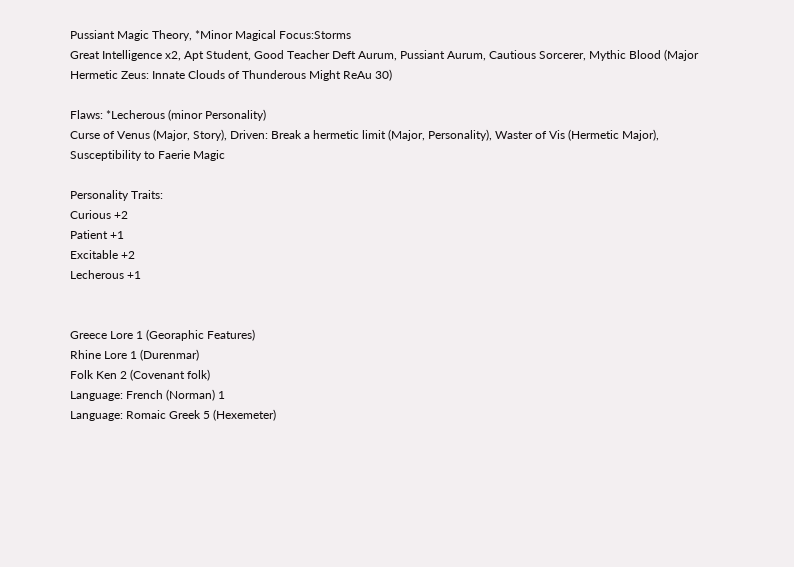Pussiant Magic Theory, *Minor Magical Focus:Storms
Great Intelligence x2, Apt Student, Good Teacher Deft Aurum, Pussiant Aurum, Cautious Sorcerer, Mythic Blood (Major Hermetic Zeus: Innate Clouds of Thunderous Might ReAu 30)

Flaws: *Lecherous (minor Personality)
Curse of Venus (Major, Story), Driven: Break a hermetic limit (Major, Personality), Waster of Vis (Hermetic Major), Susceptibility to Faerie Magic

Personality Traits:
Curious +2
Patient +1
Excitable +2
Lecherous +1


Greece Lore 1 (Georaphic Features)
Rhine Lore 1 (Durenmar)
Folk Ken 2 (Covenant folk)
Language: French (Norman) 1
Language: Romaic Greek 5 (Hexemeter)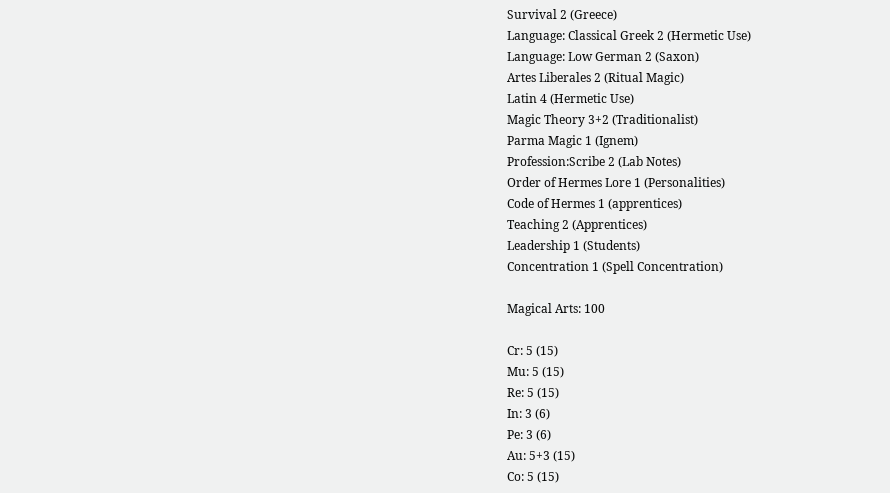Survival 2 (Greece)
Language: Classical Greek 2 (Hermetic Use)
Language: Low German 2 (Saxon)
Artes Liberales 2 (Ritual Magic)
Latin 4 (Hermetic Use)
Magic Theory 3+2 (Traditionalist)
Parma Magic 1 (Ignem)
Profession:Scribe 2 (Lab Notes)
Order of Hermes Lore 1 (Personalities)
Code of Hermes 1 (apprentices)
Teaching 2 (Apprentices)
Leadership 1 (Students)
Concentration 1 (Spell Concentration)

Magical Arts: 100

Cr: 5 (15)
Mu: 5 (15)
Re: 5 (15)
In: 3 (6)
Pe: 3 (6)
Au: 5+3 (15)
Co: 5 (15)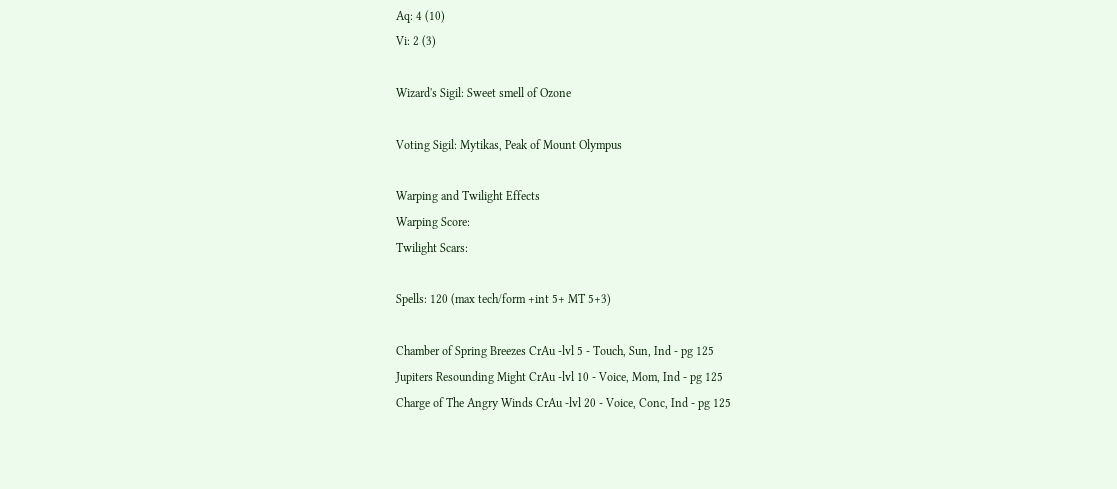Aq: 4 (10)
Vi: 2 (3)

Wizard's Sigil: Sweet smell of Ozone

Voting Sigil: Mytikas, Peak of Mount Olympus

Warping and Twilight Effects
Warping Score:
Twilight Scars:

Spells: 120 (max tech/form +int 5+ MT 5+3)

Chamber of Spring Breezes CrAu -lvl 5 - Touch, Sun, Ind - pg 125
Jupiters Resounding Might CrAu -lvl 10 - Voice, Mom, Ind - pg 125
Charge of The Angry Winds CrAu -lvl 20 - Voice, Conc, Ind - pg 125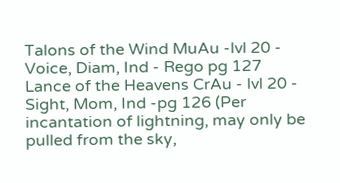Talons of the Wind MuAu -lvl 20 - Voice, Diam, Ind - Rego pg 127
Lance of the Heavens CrAu - lvl 20 - Sight, Mom, Ind -pg 126 (Per incantation of lightning, may only be pulled from the sky,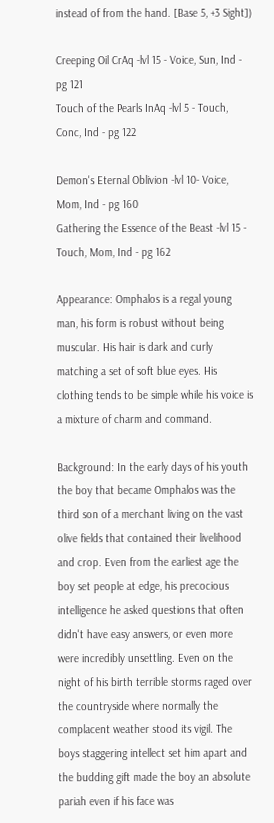instead of from the hand. [Base 5, +3 Sight])

Creeping Oil CrAq -lvl 15 - Voice, Sun, Ind - pg 121
Touch of the Pearls InAq -lvl 5 - Touch, Conc, Ind - pg 122

Demon's Eternal Oblivion -lvl 10- Voice, Mom, Ind - pg 160
Gathering the Essence of the Beast -lvl 15 - Touch, Mom, Ind - pg 162

Appearance: Omphalos is a regal young man, his form is robust without being muscular. His hair is dark and curly matching a set of soft blue eyes. His clothing tends to be simple while his voice is a mixture of charm and command.

Background: In the early days of his youth the boy that became Omphalos was the third son of a merchant living on the vast olive fields that contained their livelihood and crop. Even from the earliest age the boy set people at edge, his precocious intelligence he asked questions that often didn't have easy answers, or even more were incredibly unsettling. Even on the night of his birth terrible storms raged over the countryside where normally the complacent weather stood its vigil. The boys staggering intellect set him apart and the budding gift made the boy an absolute pariah even if his face was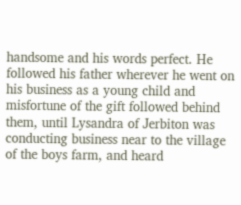handsome and his words perfect. He followed his father wherever he went on his business as a young child and misfortune of the gift followed behind them, until Lysandra of Jerbiton was conducting business near to the village of the boys farm, and heard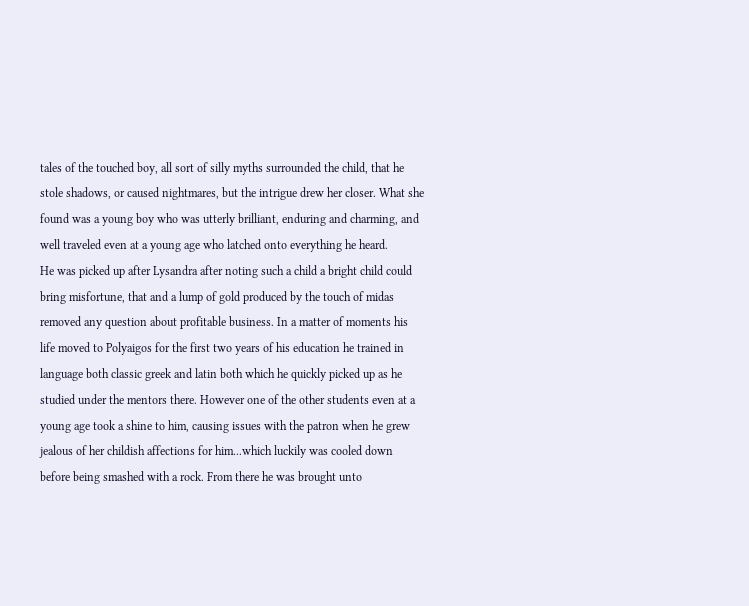tales of the touched boy, all sort of silly myths surrounded the child, that he stole shadows, or caused nightmares, but the intrigue drew her closer. What she found was a young boy who was utterly brilliant, enduring and charming, and well traveled even at a young age who latched onto everything he heard.
He was picked up after Lysandra after noting such a child a bright child could bring misfortune, that and a lump of gold produced by the touch of midas removed any question about profitable business. In a matter of moments his life moved to Polyaigos for the first two years of his education he trained in language both classic greek and latin both which he quickly picked up as he studied under the mentors there. However one of the other students even at a young age took a shine to him, causing issues with the patron when he grew jealous of her childish affections for him...which luckily was cooled down before being smashed with a rock. From there he was brought unto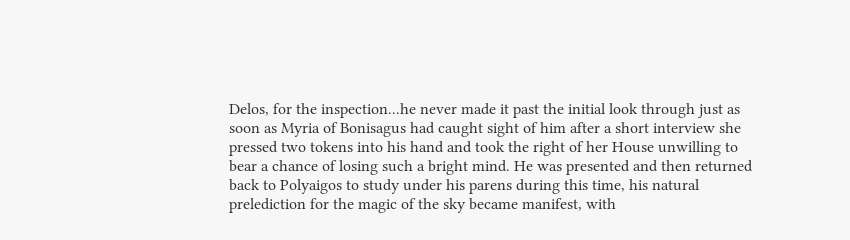Delos, for the inspection...he never made it past the initial look through just as soon as Myria of Bonisagus had caught sight of him after a short interview she pressed two tokens into his hand and took the right of her House unwilling to bear a chance of losing such a bright mind. He was presented and then returned back to Polyaigos to study under his parens during this time, his natural prelediction for the magic of the sky became manifest, with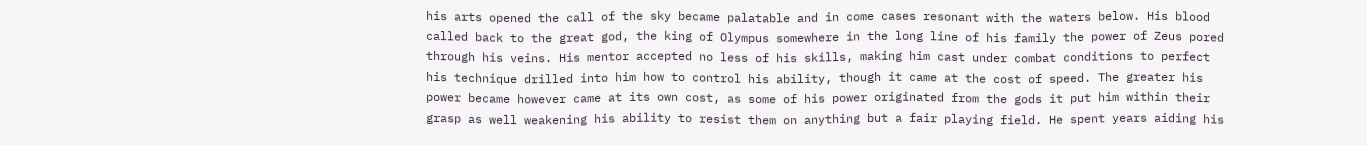his arts opened the call of the sky became palatable and in come cases resonant with the waters below. His blood called back to the great god, the king of Olympus somewhere in the long line of his family the power of Zeus pored through his veins. His mentor accepted no less of his skills, making him cast under combat conditions to perfect his technique drilled into him how to control his ability, though it came at the cost of speed. The greater his power became however came at its own cost, as some of his power originated from the gods it put him within their grasp as well weakening his ability to resist them on anything but a fair playing field. He spent years aiding his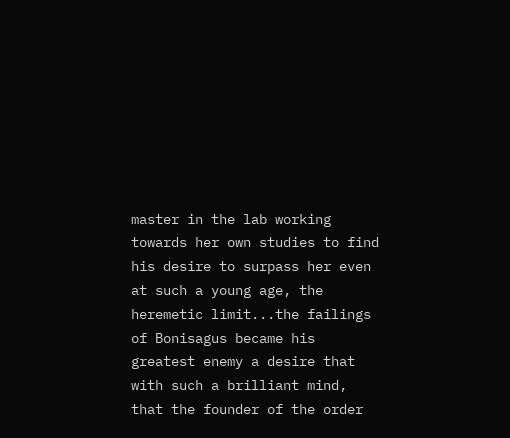master in the lab working towards her own studies to find his desire to surpass her even at such a young age, the heremetic limit...the failings of Bonisagus became his greatest enemy a desire that with such a brilliant mind, that the founder of the order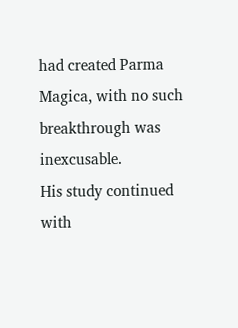had created Parma Magica, with no such breakthrough was inexcusable.
His study continued with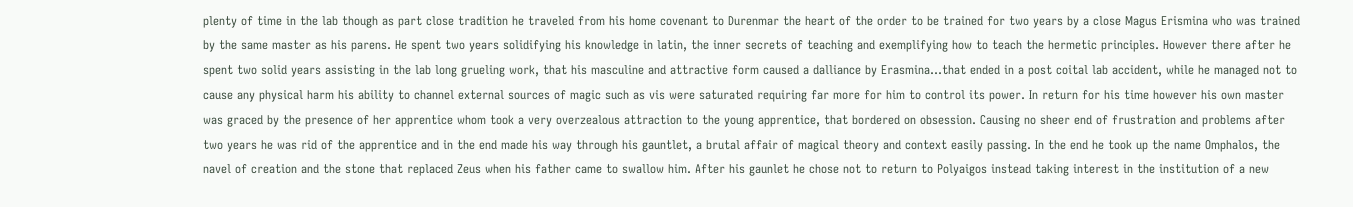plenty of time in the lab though as part close tradition he traveled from his home covenant to Durenmar the heart of the order to be trained for two years by a close Magus Erismina who was trained by the same master as his parens. He spent two years solidifying his knowledge in latin, the inner secrets of teaching and exemplifying how to teach the hermetic principles. However there after he spent two solid years assisting in the lab long grueling work, that his masculine and attractive form caused a dalliance by Erasmina...that ended in a post coital lab accident, while he managed not to cause any physical harm his ability to channel external sources of magic such as vis were saturated requiring far more for him to control its power. In return for his time however his own master was graced by the presence of her apprentice whom took a very overzealous attraction to the young apprentice, that bordered on obsession. Causing no sheer end of frustration and problems after two years he was rid of the apprentice and in the end made his way through his gauntlet, a brutal affair of magical theory and context easily passing. In the end he took up the name Omphalos, the navel of creation and the stone that replaced Zeus when his father came to swallow him. After his gaunlet he chose not to return to Polyaigos instead taking interest in the institution of a new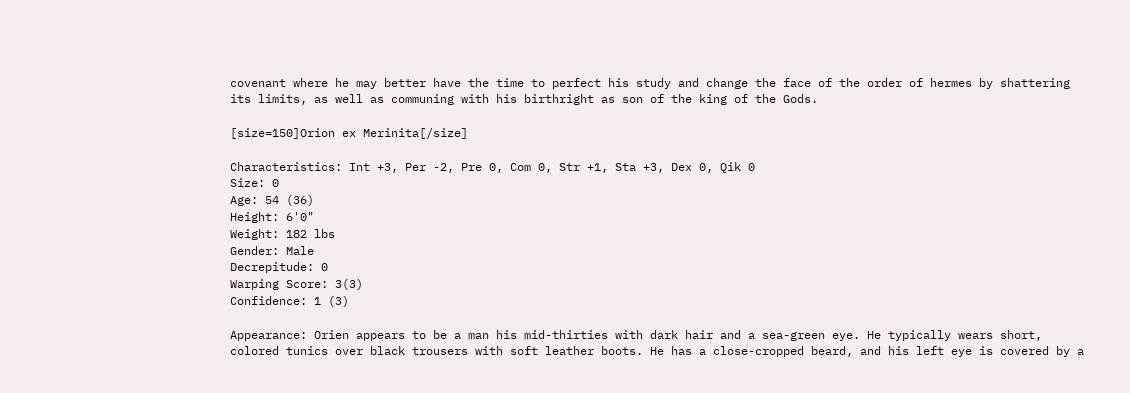covenant where he may better have the time to perfect his study and change the face of the order of hermes by shattering its limits, as well as communing with his birthright as son of the king of the Gods.

[size=150]Orion ex Merinita[/size]

Characteristics: Int +3, Per -2, Pre 0, Com 0, Str +1, Sta +3, Dex 0, Qik 0
Size: 0
Age: 54 (36)
Height: 6'0"
Weight: 182 lbs
Gender: Male
Decrepitude: 0
Warping Score: 3(3)
Confidence: 1 (3)

Appearance: Orien appears to be a man his mid-thirties with dark hair and a sea-green eye. He typically wears short, colored tunics over black trousers with soft leather boots. He has a close-cropped beard, and his left eye is covered by a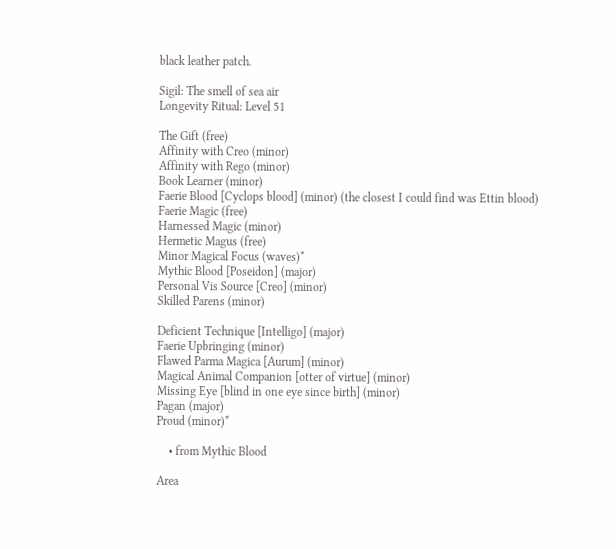black leather patch.

Sigil: The smell of sea air
Longevity Ritual: Level 51

The Gift (free)
Affinity with Creo (minor)
Affinity with Rego (minor)
Book Learner (minor)
Faerie Blood [Cyclops blood] (minor) (the closest I could find was Ettin blood)
Faerie Magic (free)
Harnessed Magic (minor)
Hermetic Magus (free)
Minor Magical Focus (waves)*
Mythic Blood [Poseidon] (major)
Personal Vis Source [Creo] (minor)
Skilled Parens (minor)

Deficient Technique [Intelligo] (major)
Faerie Upbringing (minor)
Flawed Parma Magica [Aurum] (minor)
Magical Animal Companion [otter of virtue] (minor)
Missing Eye [blind in one eye since birth] (minor)
Pagan (major)
Proud (minor)*

    • from Mythic Blood

Area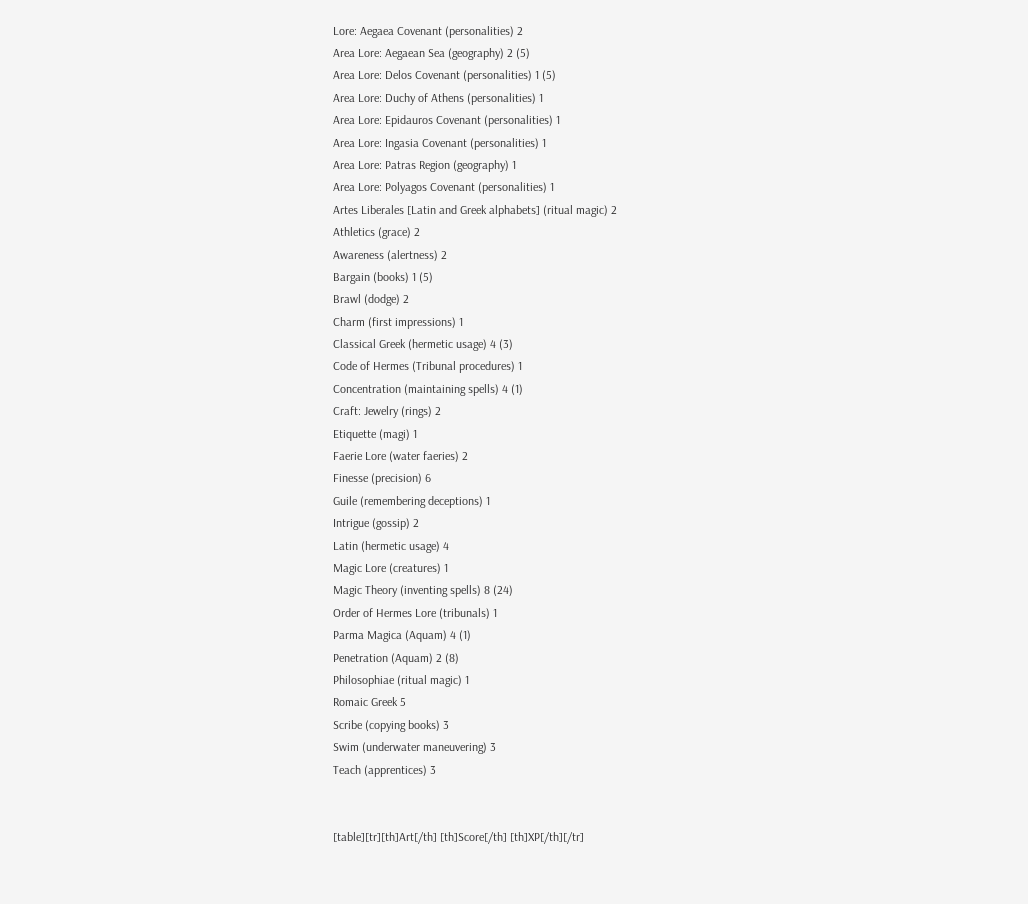Lore: Aegaea Covenant (personalities) 2
Area Lore: Aegaean Sea (geography) 2 (5)
Area Lore: Delos Covenant (personalities) 1 (5)
Area Lore: Duchy of Athens (personalities) 1
Area Lore: Epidauros Covenant (personalities) 1
Area Lore: Ingasia Covenant (personalities) 1
Area Lore: Patras Region (geography) 1
Area Lore: Polyagos Covenant (personalities) 1
Artes Liberales [Latin and Greek alphabets] (ritual magic) 2
Athletics (grace) 2
Awareness (alertness) 2
Bargain (books) 1 (5)
Brawl (dodge) 2
Charm (first impressions) 1
Classical Greek (hermetic usage) 4 (3)
Code of Hermes (Tribunal procedures) 1
Concentration (maintaining spells) 4 (1)
Craft: Jewelry (rings) 2
Etiquette (magi) 1
Faerie Lore (water faeries) 2
Finesse (precision) 6
Guile (remembering deceptions) 1
Intrigue (gossip) 2
Latin (hermetic usage) 4
Magic Lore (creatures) 1
Magic Theory (inventing spells) 8 (24)
Order of Hermes Lore (tribunals) 1
Parma Magica (Aquam) 4 (1)
Penetration (Aquam) 2 (8)
Philosophiae (ritual magic) 1
Romaic Greek 5
Scribe (copying books) 3
Swim (underwater maneuvering) 3
Teach (apprentices) 3


[table][tr][th]Art[/th] [th]Score[/th] [th]XP[/th][/tr]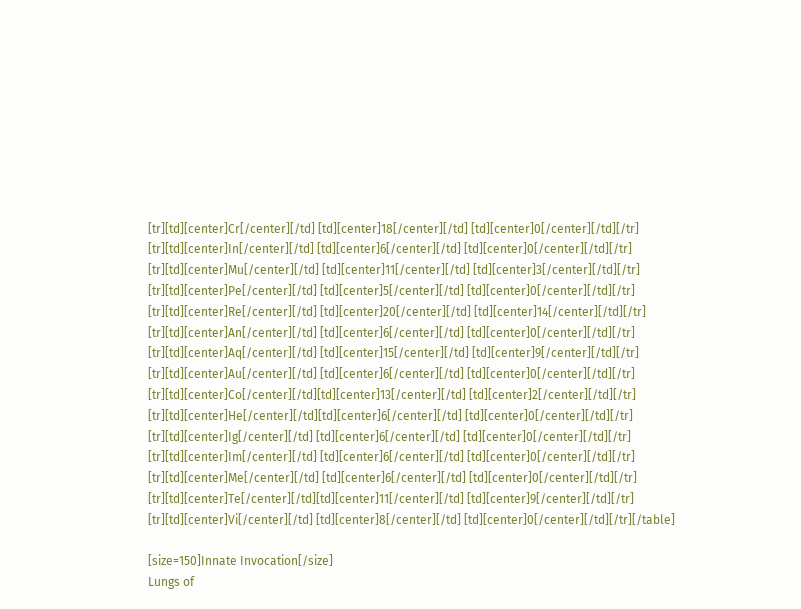[tr][td][center]Cr[/center][/td] [td][center]18[/center][/td] [td][center]0[/center][/td][/tr]
[tr][td][center]In[/center][/td] [td][center]6[/center][/td] [td][center]0[/center][/td][/tr]
[tr][td][center]Mu[/center][/td] [td][center]11[/center][/td] [td][center]3[/center][/td][/tr]
[tr][td][center]Pe[/center][/td] [td][center]5[/center][/td] [td][center]0[/center][/td][/tr]
[tr][td][center]Re[/center][/td] [td][center]20[/center][/td] [td][center]14[/center][/td][/tr]
[tr][td][center]An[/center][/td] [td][center]6[/center][/td] [td][center]0[/center][/td][/tr]
[tr][td][center]Aq[/center][/td] [td][center]15[/center][/td] [td][center]9[/center][/td][/tr]
[tr][td][center]Au[/center][/td] [td][center]6[/center][/td] [td][center]0[/center][/td][/tr]
[tr][td][center]Co[/center][/td][td][center]13[/center][/td] [td][center]2[/center][/td][/tr]
[tr][td][center]He[/center][/td][td][center]6[/center][/td] [td][center]0[/center][/td][/tr]
[tr][td][center]Ig[/center][/td] [td][center]6[/center][/td] [td][center]0[/center][/td][/tr]
[tr][td][center]Im[/center][/td] [td][center]6[/center][/td] [td][center]0[/center][/td][/tr]
[tr][td][center]Me[/center][/td] [td][center]6[/center][/td] [td][center]0[/center][/td][/tr]
[tr][td][center]Te[/center][/td][td][center]11[/center][/td] [td][center]9[/center][/td][/tr]
[tr][td][center]Vi[/center][/td] [td][center]8[/center][/td] [td][center]0[/center][/td][/tr][/table]

[size=150]Innate Invocation[/size]
Lungs of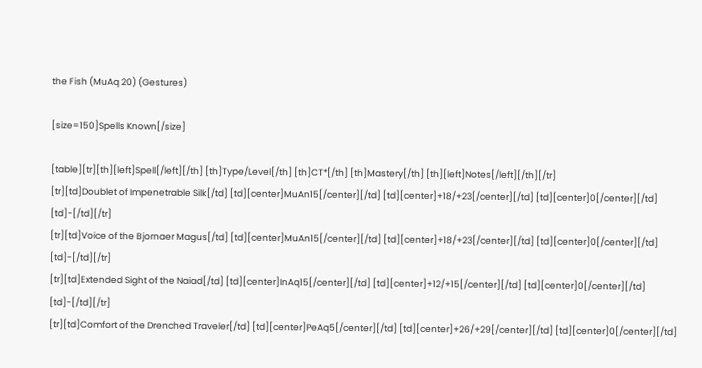the Fish (MuAq 20) (Gestures)

[size=150]Spells Known[/size]

[table][tr][th][left]Spell[/left][/th] [th]Type/Level[/th] [th]CT*[/th] [th]Mastery[/th] [th][left]Notes[/left][/th][/tr]
[tr][td]Doublet of Impenetrable Silk[/td] [td][center]MuAn15[/center][/td] [td][center]+18/+23[/center][/td] [td][center]0[/center][/td] [td]-[/td][/tr]
[tr][td]Voice of the Bjornaer Magus[/td] [td][center]MuAn15[/center][/td] [td][center]+18/+23[/center][/td] [td][center]0[/center][/td] [td]-[/td][/tr]
[tr][td]Extended Sight of the Naiad[/td] [td][center]InAq15[/center][/td] [td][center]+12/+15[/center][/td] [td][center]0[/center][/td] [td]-[/td][/tr]
[tr][td]Comfort of the Drenched Traveler[/td] [td][center]PeAq5[/center][/td] [td][center]+26/+29[/center][/td] [td][center]0[/center][/td]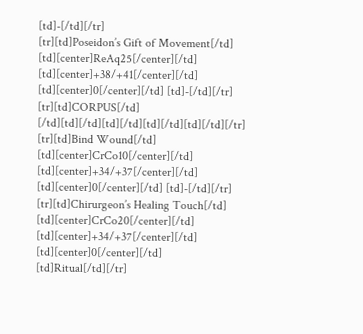[td]-[/td][/tr]
[tr][td]Poseidon’s Gift of Movement[/td] [td][center]ReAq25[/center][/td] [td][center]+38/+41[/center][/td] [td][center]0[/center][/td] [td]-[/td][/tr]
[tr][td]CORPUS[/td] [/td][td][/td][td][/td][td][/td][td][/td][/tr]
[tr][td]Bind Wound[/td] [td][center]CrCo10[/center][/td] [td][center]+34/+37[/center][/td] [td][center]0[/center][/td] [td]-[/td][/tr]
[tr][td]Chirurgeon’s Healing Touch[/td] [td][center]CrCo20[/center][/td] [td][center]+34/+37[/center][/td] [td][center]0[/center][/td] [td]Ritual[/td][/tr]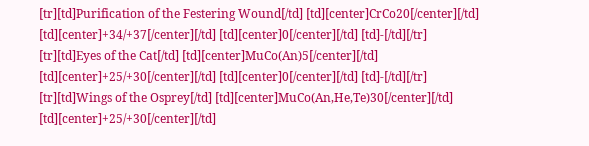[tr][td]Purification of the Festering Wound[/td] [td][center]CrCo20[/center][/td] [td][center]+34/+37[/center][/td] [td][center]0[/center][/td] [td]-[/td][/tr]
[tr][td]Eyes of the Cat[/td] [td][center]MuCo(An)5[/center][/td] [td][center]+25/+30[/center][/td] [td][center]0[/center][/td] [td]-[/td][/tr]
[tr][td]Wings of the Osprey[/td] [td][center]MuCo(An,He,Te)30[/center][/td] [td][center]+25/+30[/center][/td]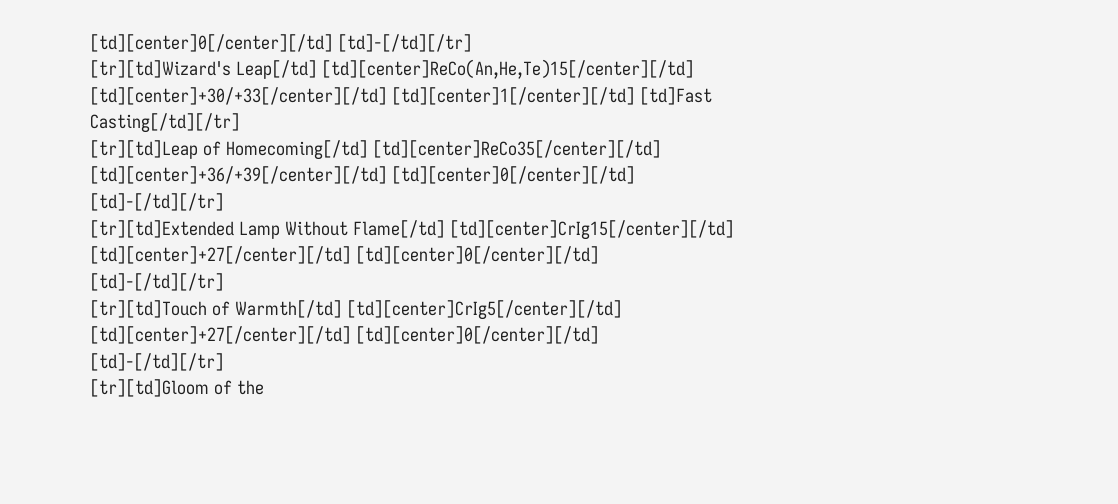[td][center]0[/center][/td] [td]-[/td][/tr]
[tr][td]Wizard's Leap[/td] [td][center]ReCo(An,He,Te)15[/center][/td] [td][center]+30/+33[/center][/td] [td][center]1[/center][/td] [td]Fast Casting[/td][/tr]
[tr][td]Leap of Homecoming[/td] [td][center]ReCo35[/center][/td] [td][center]+36/+39[/center][/td] [td][center]0[/center][/td] [td]-[/td][/tr]
[tr][td]Extended Lamp Without Flame[/td] [td][center]CrIg15[/center][/td] [td][center]+27[/center][/td] [td][center]0[/center][/td] [td]-[/td][/tr]
[tr][td]Touch of Warmth[/td] [td][center]CrIg5[/center][/td] [td][center]+27[/center][/td] [td][center]0[/center][/td] [td]-[/td][/tr]
[tr][td]Gloom of the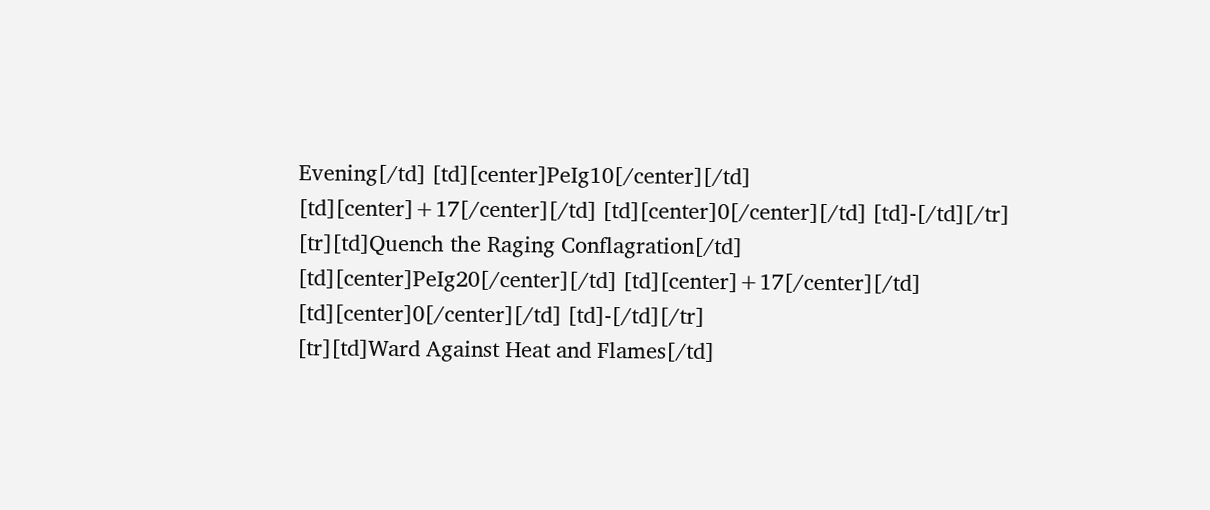Evening[/td] [td][center]PeIg10[/center][/td] [td][center]+17[/center][/td] [td][center]0[/center][/td] [td]-[/td][/tr]
[tr][td]Quench the Raging Conflagration[/td] [td][center]PeIg20[/center][/td] [td][center]+17[/center][/td] [td][center]0[/center][/td] [td]-[/td][/tr]
[tr][td]Ward Against Heat and Flames[/td]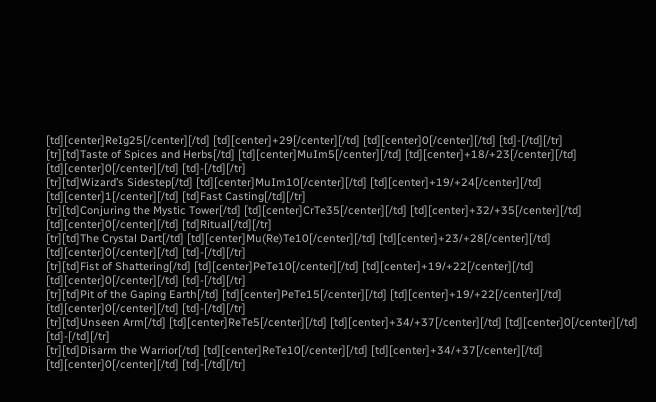[td][center]ReIg25[/center][/td] [td][center]+29[/center][/td] [td][center]0[/center][/td] [td]-[/td][/tr]
[tr][td]Taste of Spices and Herbs[/td] [td][center]MuIm5[/center][/td] [td][center]+18/+23[/center][/td] [td][center]0[/center][/td] [td]-[/td][/tr]
[tr][td]Wizard’s Sidestep[/td] [td][center]MuIm10[/center][/td] [td][center]+19/+24[/center][/td] [td][center]1[/center][/td] [td]Fast Casting[/td][/tr]
[tr][td]Conjuring the Mystic Tower[/td] [td][center]CrTe35[/center][/td] [td][center]+32/+35[/center][/td] [td][center]0[/center][/td] [td]Ritual[/td][/tr]
[tr][td]The Crystal Dart[/td] [td][center]Mu(Re)Te10[/center][/td] [td][center]+23/+28[/center][/td] [td][center]0[/center][/td] [td]-[/td][/tr]
[tr][td]Fist of Shattering[/td] [td][center]PeTe10[/center][/td] [td][center]+19/+22[/center][/td] [td][center]0[/center][/td] [td]-[/td][/tr]
[tr][td]Pit of the Gaping Earth[/td] [td][center]PeTe15[/center][/td] [td][center]+19/+22[/center][/td] [td][center]0[/center][/td] [td]-[/td][/tr]
[tr][td]Unseen Arm[/td] [td][center]ReTe5[/center][/td] [td][center]+34/+37[/center][/td] [td][center]0[/center][/td] [td]-[/td][/tr]
[tr][td]Disarm the Warrior[/td] [td][center]ReTe10[/center][/td] [td][center]+34/+37[/center][/td] [td][center]0[/center][/td] [td]-[/td][/tr]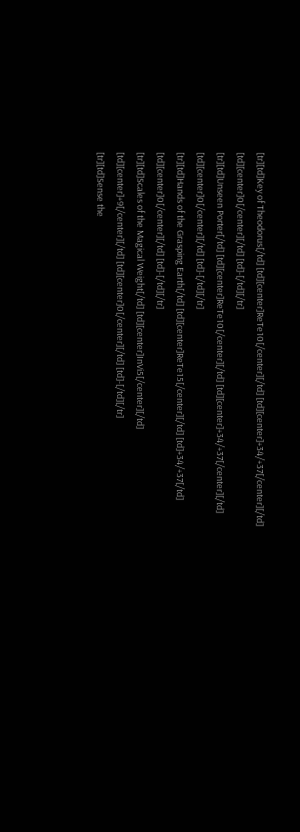[tr][td]Key of Theodorus[/td] [td][center]ReTe10[/center][/td] [td][center]+34/+37[/center][/td] [td][center]0[/center][/td] [td]-[/td][/tr]
[tr][td]Unseen Porter[/td] [td][center]ReTe10[/center][/td] [td][center]+34/+37[/center][/td] [td][center]0[/center][/td] [td]-[/td][/tr]
[tr][td]Hands of the Grasping Earth[/td] [td][center]ReTe15[/center][/td] [td]+34/+37[/td] [td][center]0[/center][/td] [td]-[/td][/tr]
[tr][td]Scales of the Magical Weight[/td] [td][center]InVi5[/center][/td] [td][center]+9[/center][/td] [td][center]0[/center][/td] [td]-[/td][/tr]
[tr][td]Sense the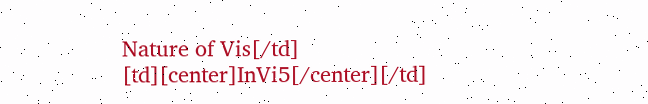Nature of Vis[/td] [td][center]InVi5[/center][/td]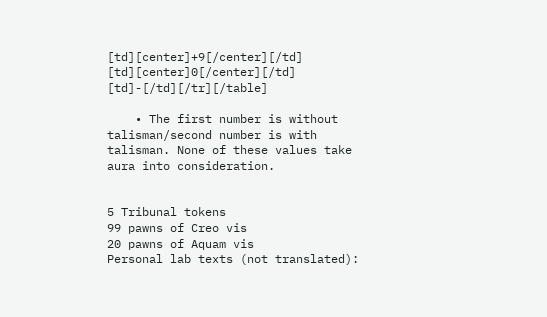[td][center]+9[/center][/td] [td][center]0[/center][/td] [td]-[/td][/tr][/table]

    • The first number is without talisman/second number is with talisman. None of these values take aura into consideration.


5 Tribunal tokens
99 pawns of Creo vis
20 pawns of Aquam vis
Personal lab texts (not translated):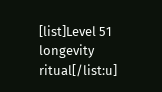[list]Level 51 longevity ritual[/list:u]